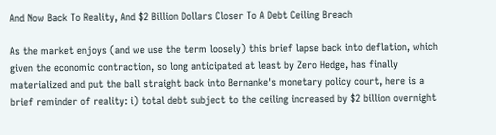And Now Back To Reality, And $2 Billion Dollars Closer To A Debt Ceiling Breach

As the market enjoys (and we use the term loosely) this brief lapse back into deflation, which given the economic contraction, so long anticipated at least by Zero Hedge, has finally materialized and put the ball straight back into Bernanke's monetary policy court, here is a brief reminder of reality: i) total debt subject to the ceiling increased by $2 billion overnight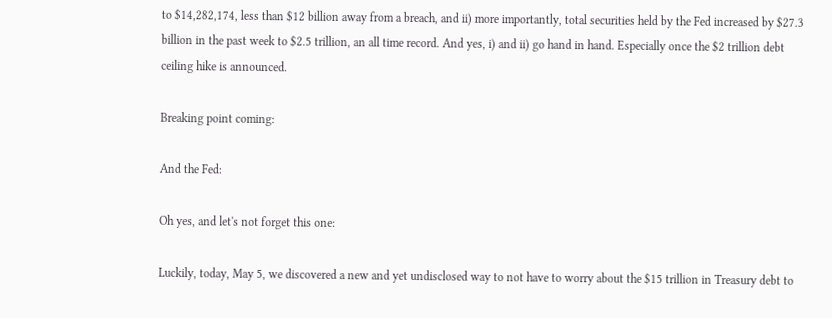to $14,282,174, less than $12 billion away from a breach, and ii) more importantly, total securities held by the Fed increased by $27.3 billion in the past week to $2.5 trillion, an all time record. And yes, i) and ii) go hand in hand. Especially once the $2 trillion debt ceiling hike is announced.

Breaking point coming:

And the Fed:

Oh yes, and let's not forget this one:

Luckily, today, May 5, we discovered a new and yet undisclosed way to not have to worry about the $15 trillion in Treasury debt to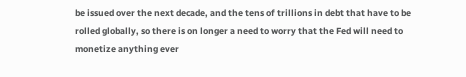be issued over the next decade, and the tens of trillions in debt that have to be rolled globally, so there is on longer a need to worry that the Fed will need to monetize anything ever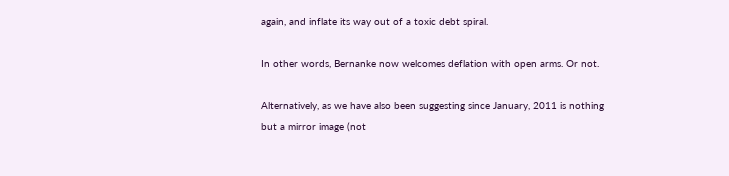again, and inflate its way out of a toxic debt spiral.

In other words, Bernanke now welcomes deflation with open arms. Or not.

Alternatively, as we have also been suggesting since January, 2011 is nothing but a mirror image (not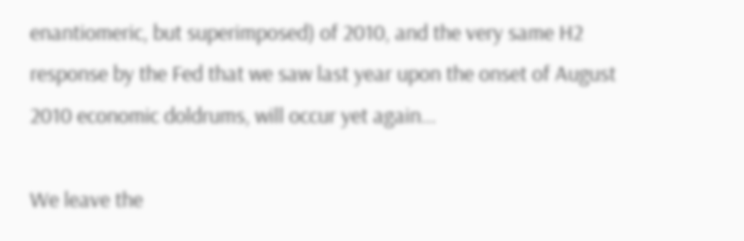enantiomeric, but superimposed) of 2010, and the very same H2 response by the Fed that we saw last year upon the onset of August 2010 economic doldrums, will occur yet again...

We leave the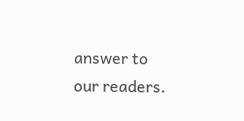answer to our readers.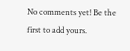No comments yet! Be the first to add yours.